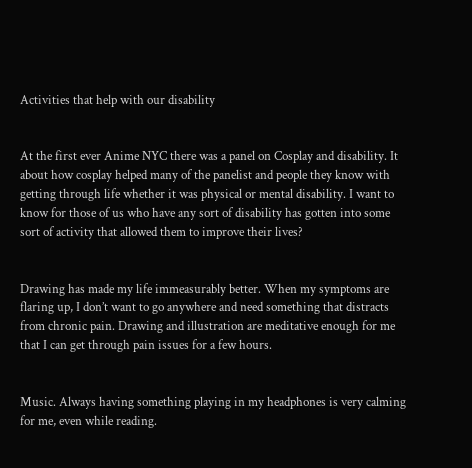Activities that help with our disability


At the first ever Anime NYC there was a panel on Cosplay and disability. It about how cosplay helped many of the panelist and people they know with getting through life whether it was physical or mental disability. I want to know for those of us who have any sort of disability has gotten into some sort of activity that allowed them to improve their lives?


Drawing has made my life immeasurably better. When my symptoms are flaring up, I don’t want to go anywhere and need something that distracts from chronic pain. Drawing and illustration are meditative enough for me that I can get through pain issues for a few hours.


Music. Always having something playing in my headphones is very calming for me, even while reading.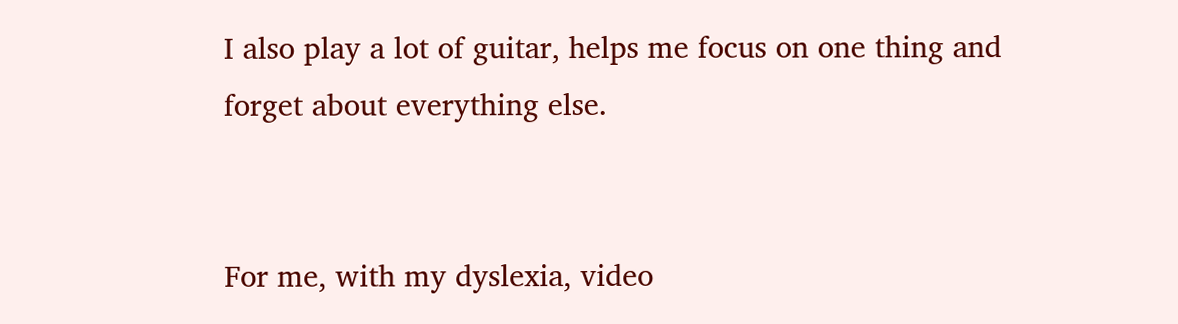I also play a lot of guitar, helps me focus on one thing and forget about everything else.


For me, with my dyslexia, video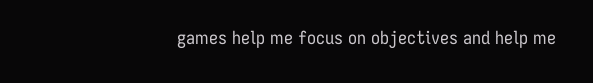games help me focus on objectives and help me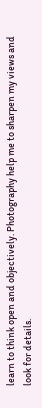learn to think open and objectively. Photography help me to sharpen my views and look for details.